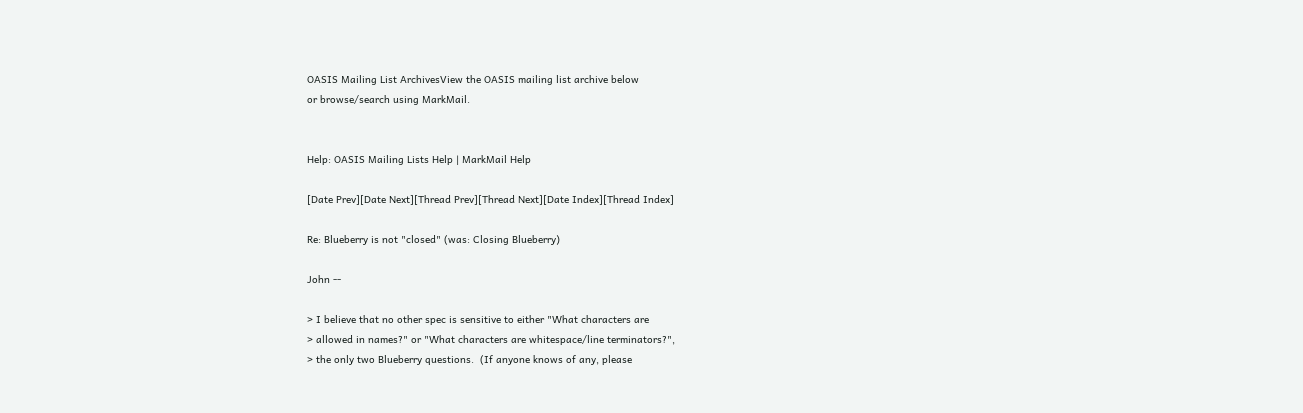OASIS Mailing List ArchivesView the OASIS mailing list archive below
or browse/search using MarkMail.


Help: OASIS Mailing Lists Help | MarkMail Help

[Date Prev][Date Next][Thread Prev][Thread Next][Date Index][Thread Index]

Re: Blueberry is not "closed" (was: Closing Blueberry)

John --

> I believe that no other spec is sensitive to either "What characters are
> allowed in names?" or "What characters are whitespace/line terminators?",
> the only two Blueberry questions.  (If anyone knows of any, please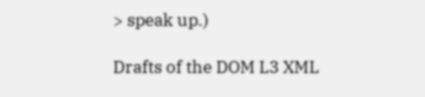> speak up.)

Drafts of the DOM L3 XML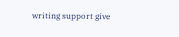writing support give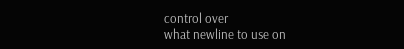control over
what newline to use on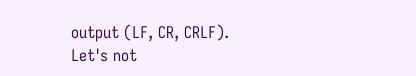output (LF, CR, CRLF).  Let's not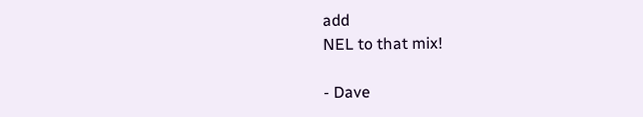add
NEL to that mix!

- Dave